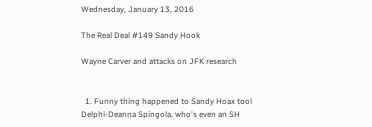Wednesday, January 13, 2016

The Real Deal #149 Sandy Hook

Wayne Carver and attacks on JFK research


  1. Funny thing happened to Sandy Hoax tool Delphi-Deanna Spingola, who's even an SH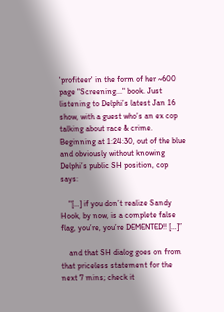'profiteer' in the form of her ~600 page "Screening..." book. Just listening to Delphi’s latest Jan 16 show, with a guest who’s an ex cop talking about race & crime. Beginning at 1:24:30, out of the blue and obviously without knowing Delphi’s public SH position, cop says:

    "[…] if you don’t realize Sandy Hook, by now, is a complete false flag, you’re, you’re DEMENTED!! […]”

    and that SH dialog goes on from that priceless statement for the next 7 mins; check it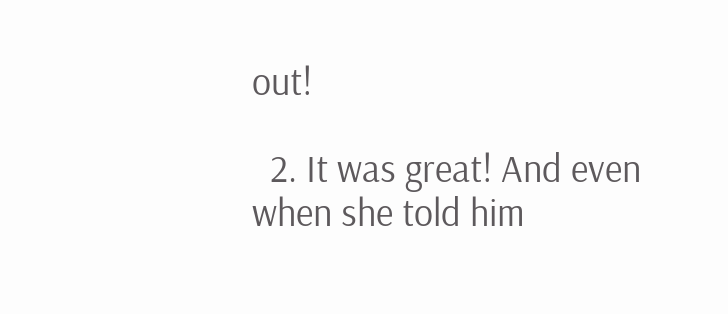out!

  2. It was great! And even when she told him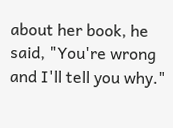about her book, he said, "You're wrong and I'll tell you why."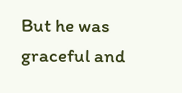But he was graceful and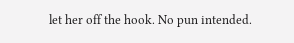let her off the hook. No pun intended.